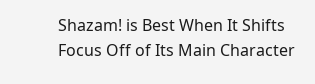Shazam! is Best When It Shifts Focus Off of Its Main Character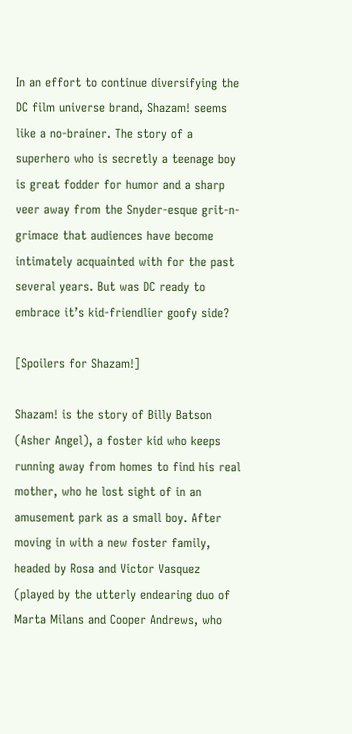In an effort to continue diversifying the DC film universe brand, Shazam! seems like a no-brainer. The story of a superhero who is secretly a teenage boy is great fodder for humor and a sharp veer away from the Snyder-esque grit-n-grimace that audiences have become intimately acquainted with for the past several years. But was DC ready to embrace it’s kid-friendlier goofy side?

[Spoilers for Shazam!]

Shazam! is the story of Billy Batson (Asher Angel), a foster kid who keeps running away from homes to find his real mother, who he lost sight of in an amusement park as a small boy. After moving in with a new foster family, headed by Rosa and Victor Vasquez (played by the utterly endearing duo of Marta Milans and Cooper Andrews, who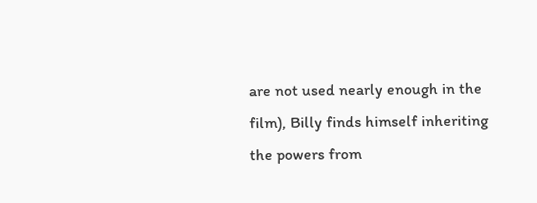are not used nearly enough in the film), Billy finds himself inheriting the powers from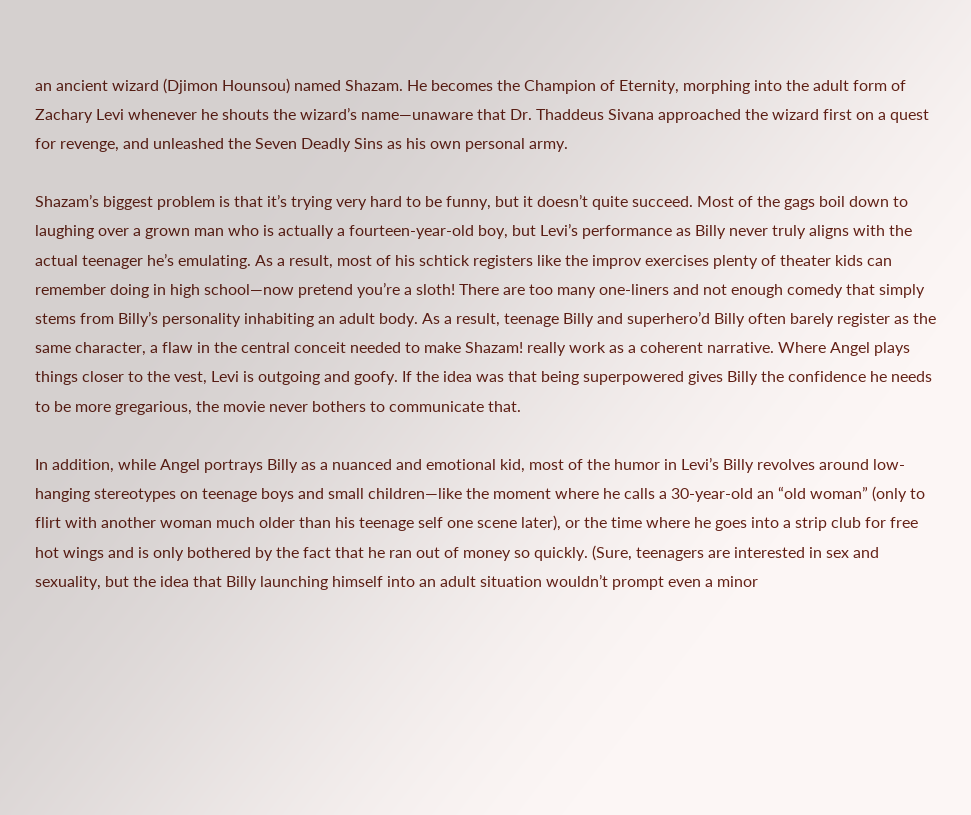an ancient wizard (Djimon Hounsou) named Shazam. He becomes the Champion of Eternity, morphing into the adult form of Zachary Levi whenever he shouts the wizard’s name—unaware that Dr. Thaddeus Sivana approached the wizard first on a quest for revenge, and unleashed the Seven Deadly Sins as his own personal army.

Shazam’s biggest problem is that it’s trying very hard to be funny, but it doesn’t quite succeed. Most of the gags boil down to laughing over a grown man who is actually a fourteen-year-old boy, but Levi’s performance as Billy never truly aligns with the actual teenager he’s emulating. As a result, most of his schtick registers like the improv exercises plenty of theater kids can remember doing in high school—now pretend you’re a sloth! There are too many one-liners and not enough comedy that simply stems from Billy’s personality inhabiting an adult body. As a result, teenage Billy and superhero’d Billy often barely register as the same character, a flaw in the central conceit needed to make Shazam! really work as a coherent narrative. Where Angel plays things closer to the vest, Levi is outgoing and goofy. If the idea was that being superpowered gives Billy the confidence he needs to be more gregarious, the movie never bothers to communicate that.

In addition, while Angel portrays Billy as a nuanced and emotional kid, most of the humor in Levi’s Billy revolves around low-hanging stereotypes on teenage boys and small children—like the moment where he calls a 30-year-old an “old woman” (only to flirt with another woman much older than his teenage self one scene later), or the time where he goes into a strip club for free hot wings and is only bothered by the fact that he ran out of money so quickly. (Sure, teenagers are interested in sex and sexuality, but the idea that Billy launching himself into an adult situation wouldn’t prompt even a minor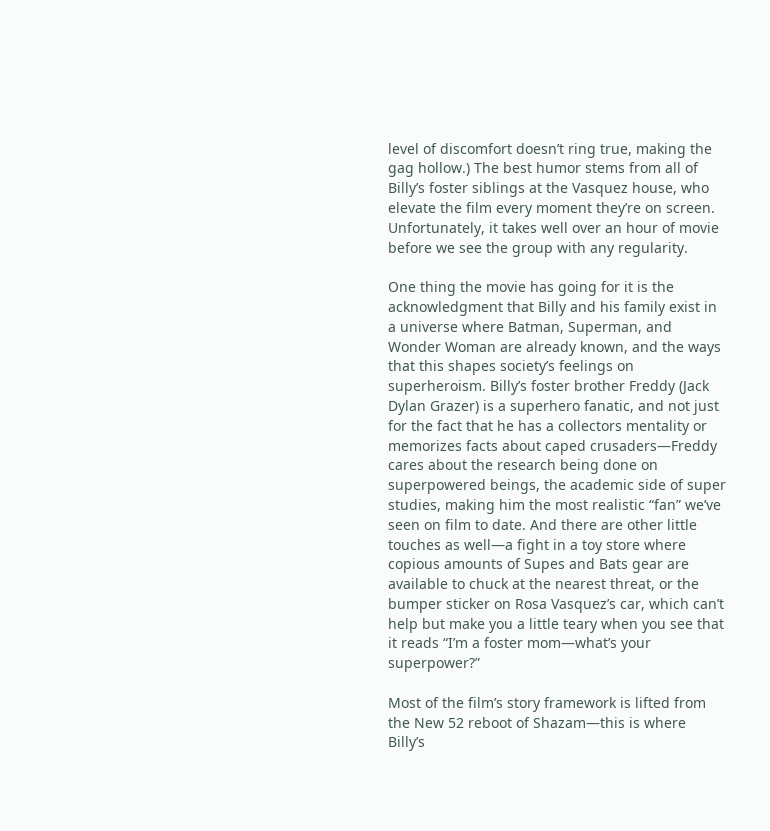level of discomfort doesn’t ring true, making the gag hollow.) The best humor stems from all of Billy’s foster siblings at the Vasquez house, who elevate the film every moment they’re on screen. Unfortunately, it takes well over an hour of movie before we see the group with any regularity.

One thing the movie has going for it is the acknowledgment that Billy and his family exist in a universe where Batman, Superman, and Wonder Woman are already known, and the ways that this shapes society’s feelings on superheroism. Billy’s foster brother Freddy (Jack Dylan Grazer) is a superhero fanatic, and not just for the fact that he has a collectors mentality or memorizes facts about caped crusaders—Freddy cares about the research being done on superpowered beings, the academic side of super studies, making him the most realistic “fan” we’ve seen on film to date. And there are other little touches as well—a fight in a toy store where copious amounts of Supes and Bats gear are available to chuck at the nearest threat, or the bumper sticker on Rosa Vasquez’s car, which can’t help but make you a little teary when you see that it reads “I’m a foster mom—what’s your superpower?”

Most of the film’s story framework is lifted from the New 52 reboot of Shazam—this is where Billy’s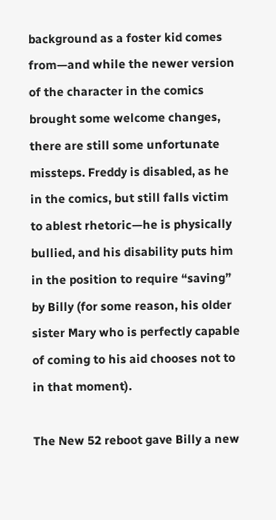background as a foster kid comes from—and while the newer version of the character in the comics brought some welcome changes, there are still some unfortunate missteps. Freddy is disabled, as he in the comics, but still falls victim to ablest rhetoric—he is physically bullied, and his disability puts him in the position to require “saving” by Billy (for some reason, his older sister Mary who is perfectly capable of coming to his aid chooses not to in that moment).

The New 52 reboot gave Billy a new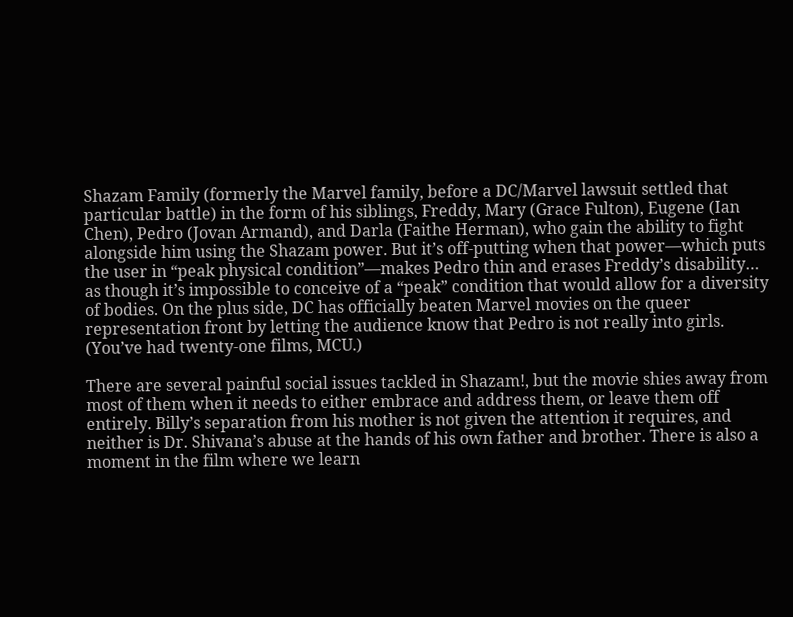Shazam Family (formerly the Marvel family, before a DC/Marvel lawsuit settled that particular battle) in the form of his siblings, Freddy, Mary (Grace Fulton), Eugene (Ian Chen), Pedro (Jovan Armand), and Darla (Faithe Herman), who gain the ability to fight alongside him using the Shazam power. But it’s off-putting when that power—which puts the user in “peak physical condition”—makes Pedro thin and erases Freddy’s disability… as though it’s impossible to conceive of a “peak” condition that would allow for a diversity of bodies. On the plus side, DC has officially beaten Marvel movies on the queer representation front by letting the audience know that Pedro is not really into girls. (You’ve had twenty-one films, MCU.)

There are several painful social issues tackled in Shazam!, but the movie shies away from most of them when it needs to either embrace and address them, or leave them off entirely. Billy’s separation from his mother is not given the attention it requires, and neither is Dr. Shivana’s abuse at the hands of his own father and brother. There is also a moment in the film where we learn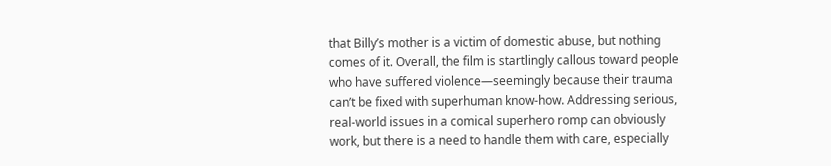that Billy’s mother is a victim of domestic abuse, but nothing comes of it. Overall, the film is startlingly callous toward people who have suffered violence—seemingly because their trauma can’t be fixed with superhuman know-how. Addressing serious, real-world issues in a comical superhero romp can obviously work, but there is a need to handle them with care, especially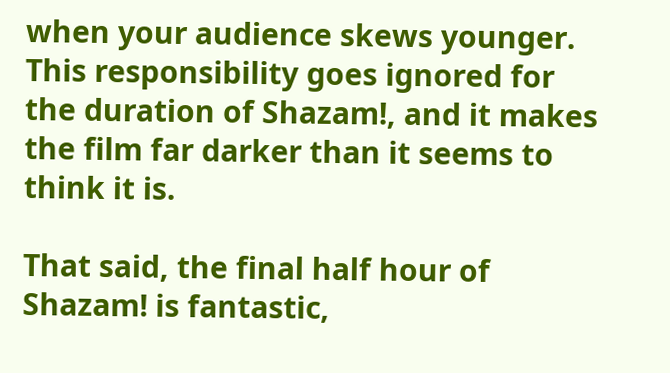when your audience skews younger. This responsibility goes ignored for the duration of Shazam!, and it makes the film far darker than it seems to think it is.

That said, the final half hour of Shazam! is fantastic,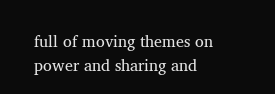full of moving themes on power and sharing and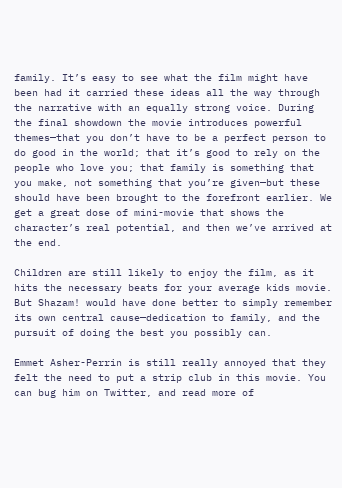family. It’s easy to see what the film might have been had it carried these ideas all the way through the narrative with an equally strong voice. During the final showdown the movie introduces powerful themes—that you don’t have to be a perfect person to do good in the world; that it’s good to rely on the people who love you; that family is something that you make, not something that you’re given—but these should have been brought to the forefront earlier. We get a great dose of mini-movie that shows the character’s real potential, and then we’ve arrived at the end.

Children are still likely to enjoy the film, as it hits the necessary beats for your average kids movie. But Shazam! would have done better to simply remember its own central cause—dedication to family, and the pursuit of doing the best you possibly can.

Emmet Asher-Perrin is still really annoyed that they felt the need to put a strip club in this movie. You can bug him on Twitter, and read more of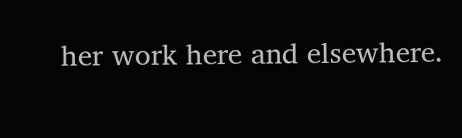her work here and elsewhere.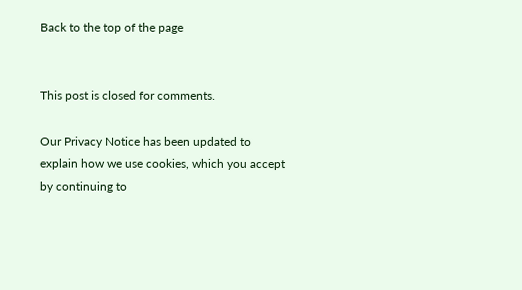Back to the top of the page


This post is closed for comments.

Our Privacy Notice has been updated to explain how we use cookies, which you accept by continuing to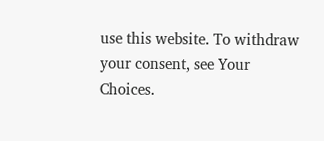use this website. To withdraw your consent, see Your Choices.